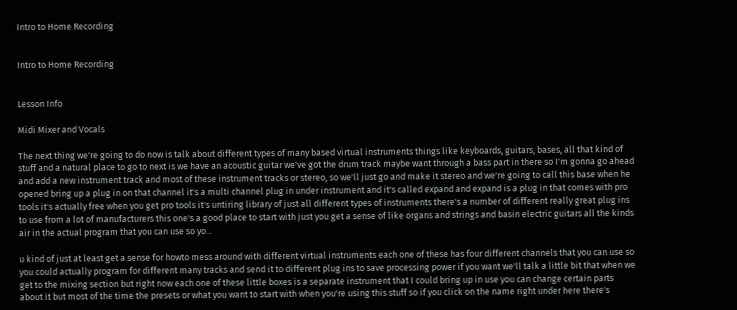Intro to Home Recording


Intro to Home Recording


Lesson Info

Midi Mixer and Vocals

The next thing we're going to do now is talk about different types of many based virtual instruments things like keyboards, guitars, bases, all that kind of stuff and a natural place to go to next is we have an acoustic guitar we've got the drum track maybe want through a bass part in there so I'm gonna go ahead and add a new instrument track and most of these instrument tracks or stereo, so we'll just go and make it stereo and we're going to call this base when he opened bring up a plug in on that channel it's a multi channel plug in under instrument and it's called expand and expand is a plug in that comes with pro tools it's actually free when you get pro tools it's untiring library of just all different types of instruments there's a number of different really great plug ins to use from a lot of manufacturers this one's a good place to start with just you get a sense of like organs and strings and basin electric guitars all the kinds air in the actual program that you can use so yo...

u kind of just at least get a sense for howto mess around with different virtual instruments each one of these has four different channels that you can use so you could actually program for different many tracks and send it to different plug ins to save processing power if you want we'll talk a little bit that when we get to the mixing section but right now each one of these little boxes is a separate instrument that I could bring up in use you can change certain parts about it but most of the time the presets or what you want to start with when you're using this stuff so if you click on the name right under here there's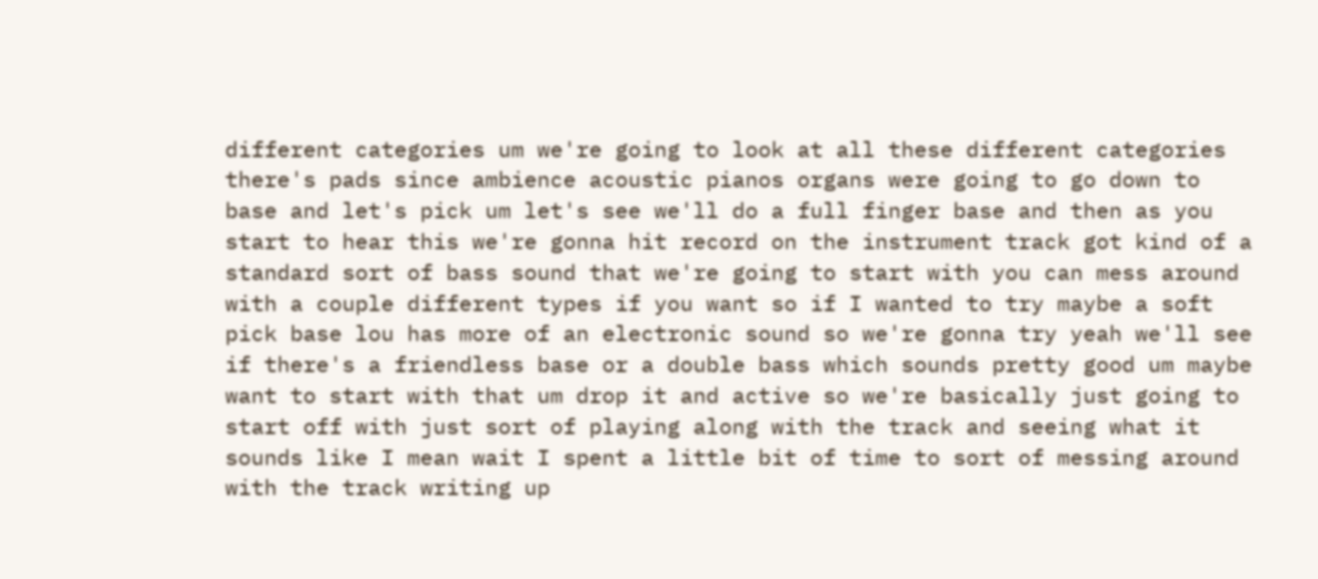different categories um we're going to look at all these different categories there's pads since ambience acoustic pianos organs were going to go down to base and let's pick um let's see we'll do a full finger base and then as you start to hear this we're gonna hit record on the instrument track got kind of a standard sort of bass sound that we're going to start with you can mess around with a couple different types if you want so if I wanted to try maybe a soft pick base lou has more of an electronic sound so we're gonna try yeah we'll see if there's a friendless base or a double bass which sounds pretty good um maybe want to start with that um drop it and active so we're basically just going to start off with just sort of playing along with the track and seeing what it sounds like I mean wait I spent a little bit of time to sort of messing around with the track writing up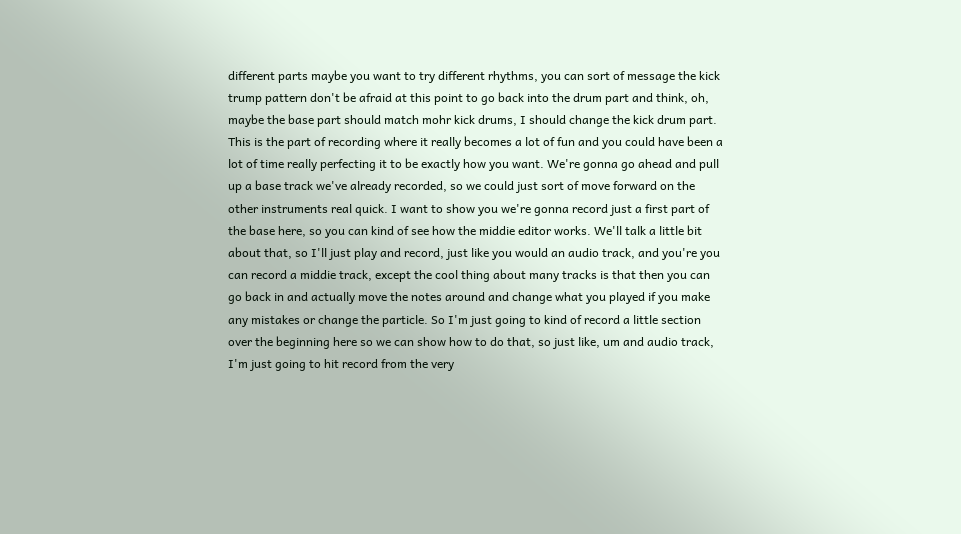different parts maybe you want to try different rhythms, you can sort of message the kick trump pattern don't be afraid at this point to go back into the drum part and think, oh, maybe the base part should match mohr kick drums, I should change the kick drum part. This is the part of recording where it really becomes a lot of fun and you could have been a lot of time really perfecting it to be exactly how you want. We're gonna go ahead and pull up a base track we've already recorded, so we could just sort of move forward on the other instruments real quick. I want to show you we're gonna record just a first part of the base here, so you can kind of see how the middie editor works. We'll talk a little bit about that, so I'll just play and record, just like you would an audio track, and you're you can record a middie track, except the cool thing about many tracks is that then you can go back in and actually move the notes around and change what you played if you make any mistakes or change the particle. So I'm just going to kind of record a little section over the beginning here so we can show how to do that, so just like, um and audio track, I'm just going to hit record from the very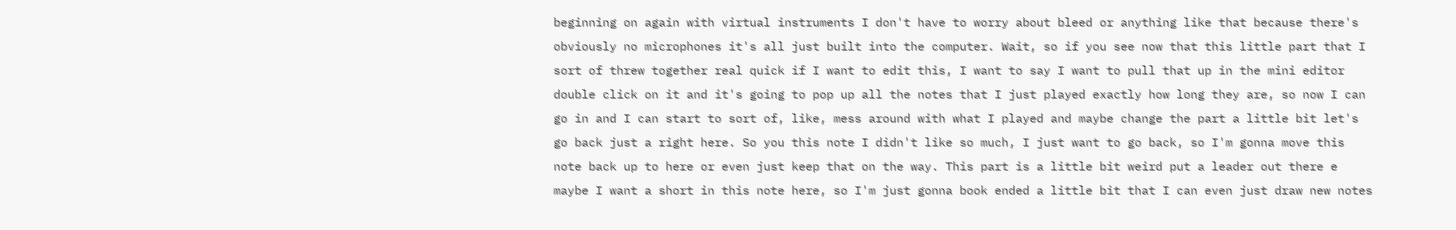beginning on again with virtual instruments I don't have to worry about bleed or anything like that because there's obviously no microphones it's all just built into the computer. Wait, so if you see now that this little part that I sort of threw together real quick if I want to edit this, I want to say I want to pull that up in the mini editor double click on it and it's going to pop up all the notes that I just played exactly how long they are, so now I can go in and I can start to sort of, like, mess around with what I played and maybe change the part a little bit let's go back just a right here. So you this note I didn't like so much, I just want to go back, so I'm gonna move this note back up to here or even just keep that on the way. This part is a little bit weird put a leader out there e maybe I want a short in this note here, so I'm just gonna book ended a little bit that I can even just draw new notes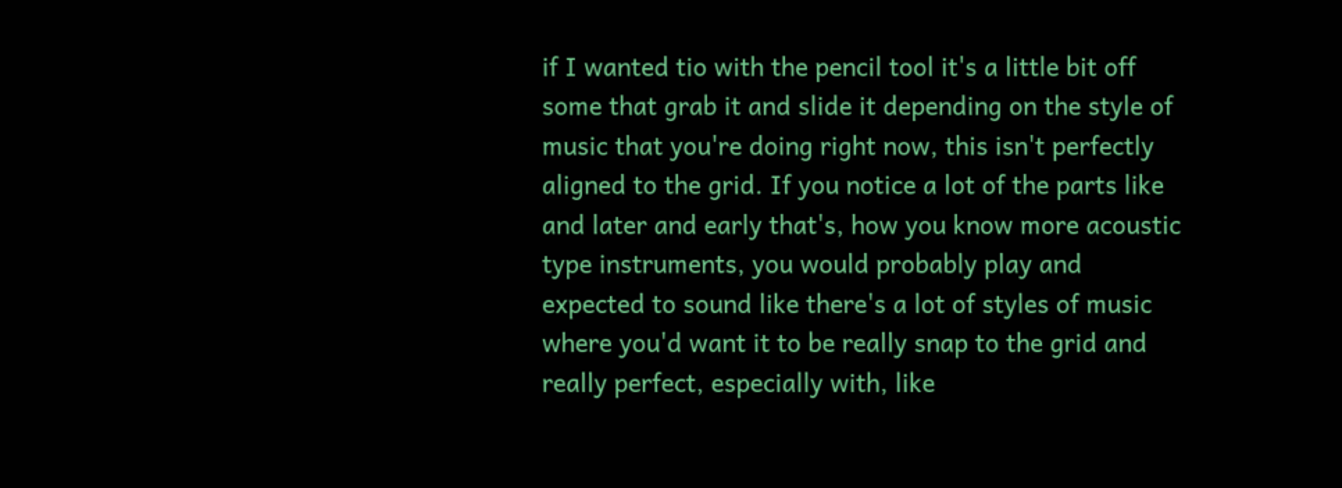if I wanted tio with the pencil tool it's a little bit off some that grab it and slide it depending on the style of music that you're doing right now, this isn't perfectly aligned to the grid. If you notice a lot of the parts like and later and early that's, how you know more acoustic type instruments, you would probably play and expected to sound like there's a lot of styles of music where you'd want it to be really snap to the grid and really perfect, especially with, like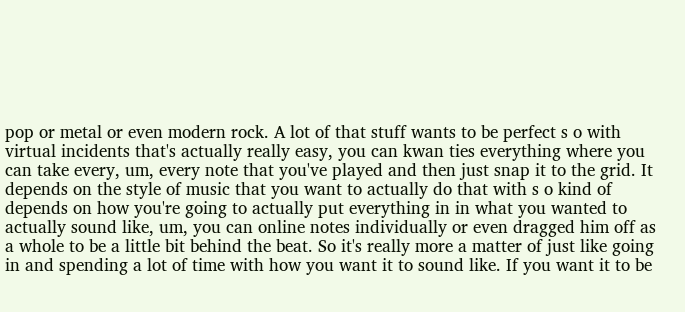pop or metal or even modern rock. A lot of that stuff wants to be perfect s o with virtual incidents that's actually really easy, you can kwan ties everything where you can take every, um, every note that you've played and then just snap it to the grid. It depends on the style of music that you want to actually do that with s o kind of depends on how you're going to actually put everything in in what you wanted to actually sound like, um, you can online notes individually or even dragged him off as a whole to be a little bit behind the beat. So it's really more a matter of just like going in and spending a lot of time with how you want it to sound like. If you want it to be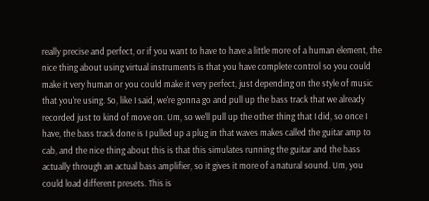really precise and perfect, or if you want to have to have a little more of a human element, the nice thing about using virtual instruments is that you have complete control so you could make it very human or you could make it very perfect, just depending on the style of music that you're using. So, like I said, we're gonna go and pull up the bass track that we already recorded just to kind of move on. Um, so we'll pull up the other thing that I did, so once I have, the bass track done is I pulled up a plug in that waves makes called the guitar amp to cab, and the nice thing about this is that this simulates running the guitar and the bass actually through an actual bass amplifier, so it gives it more of a natural sound. Um, you could load different presets. This is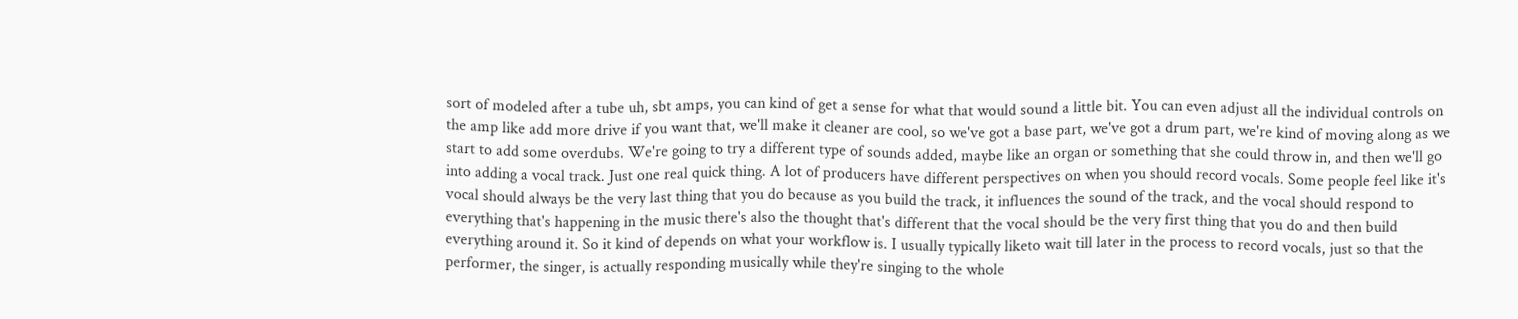sort of modeled after a tube uh, sbt amps, you can kind of get a sense for what that would sound a little bit. You can even adjust all the individual controls on the amp like add more drive if you want that, we'll make it cleaner are cool, so we've got a base part, we've got a drum part, we're kind of moving along as we start to add some overdubs. We're going to try a different type of sounds added, maybe like an organ or something that she could throw in, and then we'll go into adding a vocal track. Just one real quick thing. A lot of producers have different perspectives on when you should record vocals. Some people feel like it's vocal should always be the very last thing that you do because as you build the track, it influences the sound of the track, and the vocal should respond to everything that's happening in the music there's also the thought that's different that the vocal should be the very first thing that you do and then build everything around it. So it kind of depends on what your workflow is. I usually typically liketo wait till later in the process to record vocals, just so that the performer, the singer, is actually responding musically while they're singing to the whole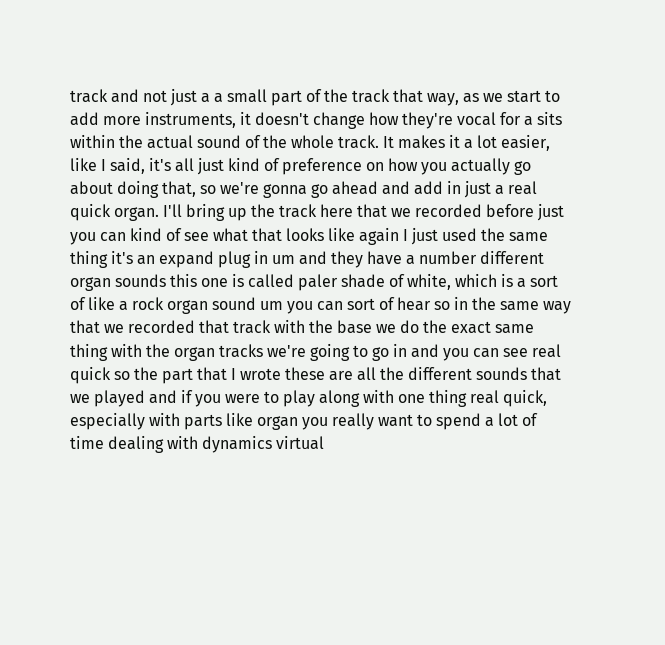track and not just a a small part of the track that way, as we start to add more instruments, it doesn't change how they're vocal for a sits within the actual sound of the whole track. It makes it a lot easier, like I said, it's all just kind of preference on how you actually go about doing that, so we're gonna go ahead and add in just a real quick organ. I'll bring up the track here that we recorded before just you can kind of see what that looks like again I just used the same thing it's an expand plug in um and they have a number different organ sounds this one is called paler shade of white, which is a sort of like a rock organ sound um you can sort of hear so in the same way that we recorded that track with the base we do the exact same thing with the organ tracks we're going to go in and you can see real quick so the part that I wrote these are all the different sounds that we played and if you were to play along with one thing real quick, especially with parts like organ you really want to spend a lot of time dealing with dynamics virtual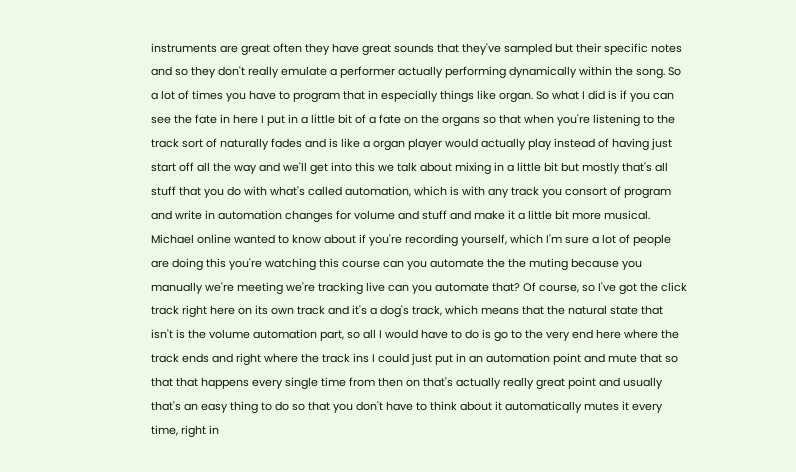instruments are great often they have great sounds that they've sampled but their specific notes and so they don't really emulate a performer actually performing dynamically within the song. So a lot of times you have to program that in especially things like organ. So what I did is if you can see the fate in here I put in a little bit of a fate on the organs so that when you're listening to the track sort of naturally fades and is like a organ player would actually play instead of having just start off all the way and we'll get into this we talk about mixing in a little bit but mostly that's all stuff that you do with what's called automation, which is with any track you consort of program and write in automation changes for volume and stuff and make it a little bit more musical. Michael online wanted to know about if you're recording yourself, which I'm sure a lot of people are doing this you're watching this course can you automate the the muting because you manually we're meeting we're tracking live can you automate that? Of course, so I've got the click track right here on its own track and it's a dog's track, which means that the natural state that isn't is the volume automation part, so all I would have to do is go to the very end here where the track ends and right where the track ins I could just put in an automation point and mute that so that that happens every single time from then on that's actually really great point and usually that's an easy thing to do so that you don't have to think about it automatically mutes it every time, right in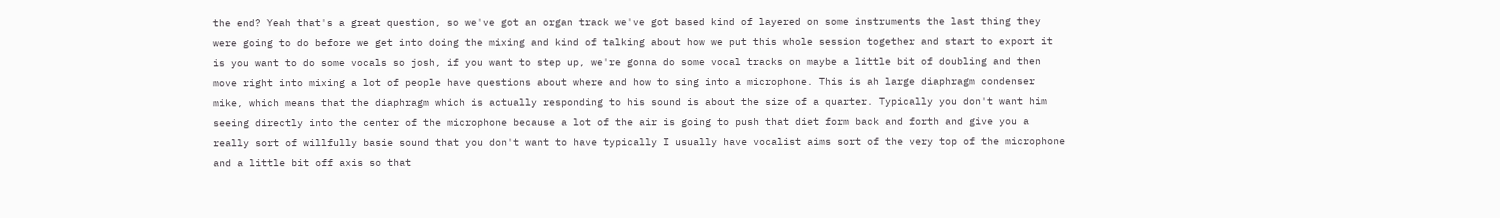the end? Yeah that's a great question, so we've got an organ track we've got based kind of layered on some instruments the last thing they were going to do before we get into doing the mixing and kind of talking about how we put this whole session together and start to export it is you want to do some vocals so josh, if you want to step up, we're gonna do some vocal tracks on maybe a little bit of doubling and then move right into mixing a lot of people have questions about where and how to sing into a microphone. This is ah large diaphragm condenser mike, which means that the diaphragm which is actually responding to his sound is about the size of a quarter. Typically you don't want him seeing directly into the center of the microphone because a lot of the air is going to push that diet form back and forth and give you a really sort of willfully basie sound that you don't want to have typically I usually have vocalist aims sort of the very top of the microphone and a little bit off axis so that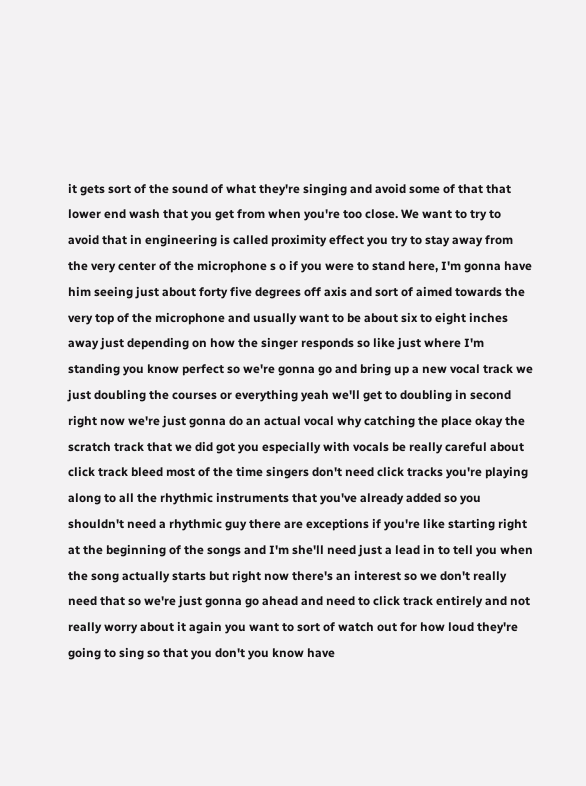it gets sort of the sound of what they're singing and avoid some of that that lower end wash that you get from when you're too close. We want to try to avoid that in engineering is called proximity effect you try to stay away from the very center of the microphone s o if you were to stand here, I'm gonna have him seeing just about forty five degrees off axis and sort of aimed towards the very top of the microphone and usually want to be about six to eight inches away just depending on how the singer responds so like just where I'm standing you know perfect so we're gonna go and bring up a new vocal track we just doubling the courses or everything yeah we'll get to doubling in second right now we're just gonna do an actual vocal why catching the place okay the scratch track that we did got you especially with vocals be really careful about click track bleed most of the time singers don't need click tracks you're playing along to all the rhythmic instruments that you've already added so you shouldn't need a rhythmic guy there are exceptions if you're like starting right at the beginning of the songs and I'm she'll need just a lead in to tell you when the song actually starts but right now there's an interest so we don't really need that so we're just gonna go ahead and need to click track entirely and not really worry about it again you want to sort of watch out for how loud they're going to sing so that you don't you know have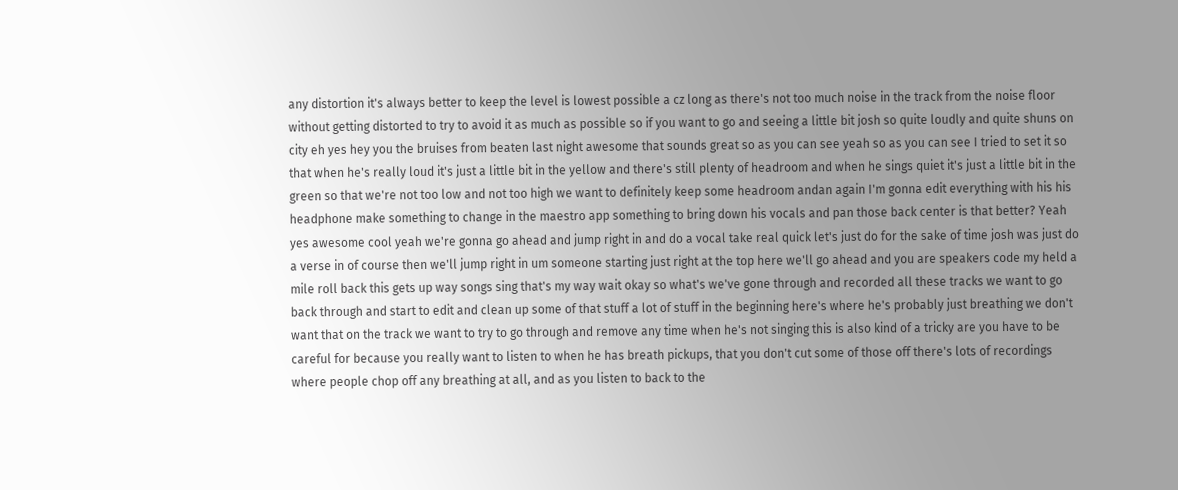any distortion it's always better to keep the level is lowest possible a cz long as there's not too much noise in the track from the noise floor without getting distorted to try to avoid it as much as possible so if you want to go and seeing a little bit josh so quite loudly and quite shuns on city eh yes hey you the bruises from beaten last night awesome that sounds great so as you can see yeah so as you can see I tried to set it so that when he's really loud it's just a little bit in the yellow and there's still plenty of headroom and when he sings quiet it's just a little bit in the green so that we're not too low and not too high we want to definitely keep some headroom andan again I'm gonna edit everything with his his headphone make something to change in the maestro app something to bring down his vocals and pan those back center is that better? Yeah yes awesome cool yeah we're gonna go ahead and jump right in and do a vocal take real quick let's just do for the sake of time josh was just do a verse in of course then we'll jump right in um someone starting just right at the top here we'll go ahead and you are speakers code my held a mile roll back this gets up way songs sing that's my way wait okay so what's we've gone through and recorded all these tracks we want to go back through and start to edit and clean up some of that stuff a lot of stuff in the beginning here's where he's probably just breathing we don't want that on the track we want to try to go through and remove any time when he's not singing this is also kind of a tricky are you have to be careful for because you really want to listen to when he has breath pickups, that you don't cut some of those off there's lots of recordings where people chop off any breathing at all, and as you listen to back to the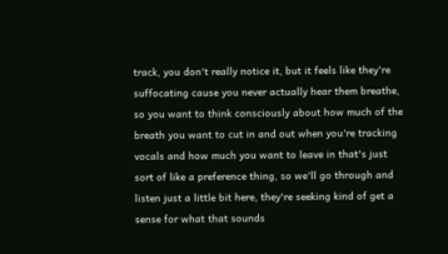track, you don't really notice it, but it feels like they're suffocating cause you never actually hear them breathe, so you want to think consciously about how much of the breath you want to cut in and out when you're tracking vocals and how much you want to leave in that's just sort of like a preference thing, so we'll go through and listen just a little bit here, they're seeking kind of get a sense for what that sounds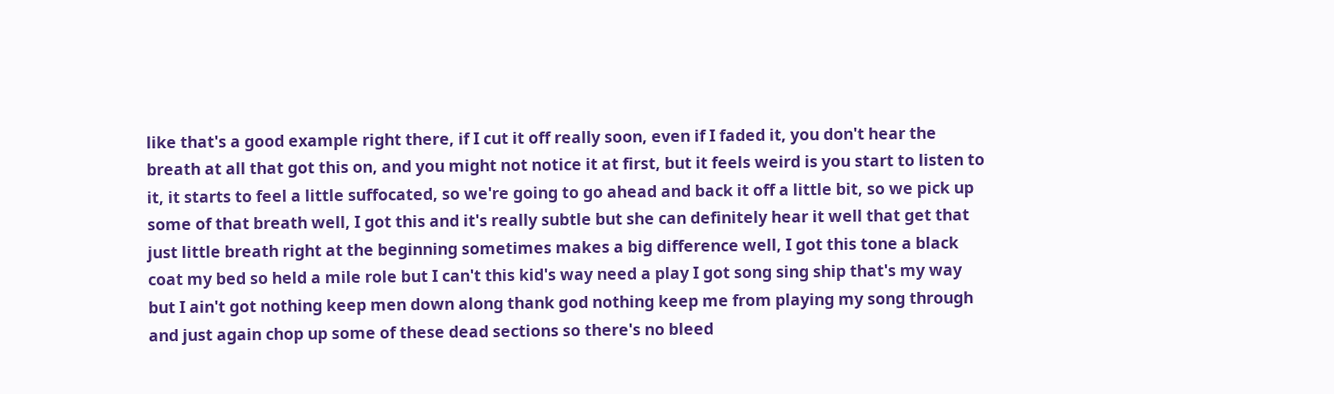like that's a good example right there, if I cut it off really soon, even if I faded it, you don't hear the breath at all that got this on, and you might not notice it at first, but it feels weird is you start to listen to it, it starts to feel a little suffocated, so we're going to go ahead and back it off a little bit, so we pick up some of that breath well, I got this and it's really subtle but she can definitely hear it well that get that just little breath right at the beginning sometimes makes a big difference well, I got this tone a black coat my bed so held a mile role but I can't this kid's way need a play I got song sing ship that's my way but I ain't got nothing keep men down along thank god nothing keep me from playing my song through and just again chop up some of these dead sections so there's no bleed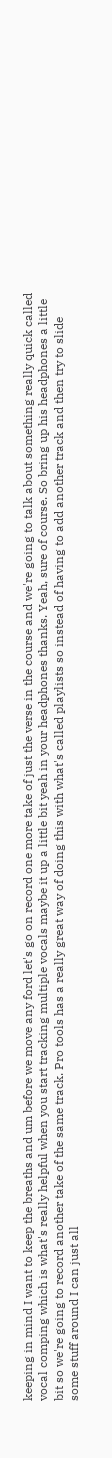keeping in mind I want to keep the breaths and um before we move any ford let's go on record one more take of just the verse in the course and we're going to talk about something really quick called vocal comping which is what's really helpful when you start tracking multiple vocals maybe it up a little bit yeah in your headphones thanks. Yeah, sure of course. So bring up his headphones a little bit so we're going to record another take of the same track. Pro tools has a really great way of doing this with what's called playlists so instead of having to add another track and then try to slide some stuff around I can just all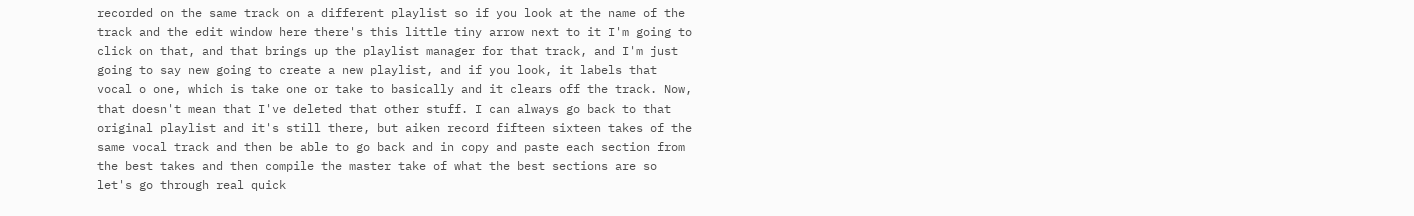recorded on the same track on a different playlist so if you look at the name of the track and the edit window here there's this little tiny arrow next to it I'm going to click on that, and that brings up the playlist manager for that track, and I'm just going to say new going to create a new playlist, and if you look, it labels that vocal o one, which is take one or take to basically and it clears off the track. Now, that doesn't mean that I've deleted that other stuff. I can always go back to that original playlist and it's still there, but aiken record fifteen sixteen takes of the same vocal track and then be able to go back and in copy and paste each section from the best takes and then compile the master take of what the best sections are so let's go through real quick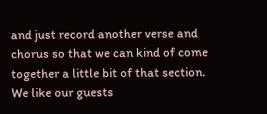and just record another verse and chorus so that we can kind of come together a little bit of that section. We like our guests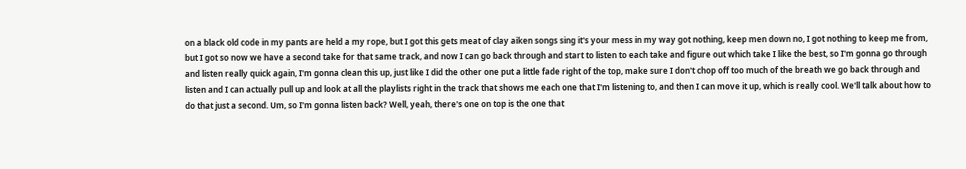on a black old code in my pants are held a my rope, but I got this gets meat of clay aiken songs sing it's your mess in my way got nothing, keep men down no, I got nothing to keep me from, but I got so now we have a second take for that same track, and now I can go back through and start to listen to each take and figure out which take I like the best, so I'm gonna go through and listen really quick again, I'm gonna clean this up, just like I did the other one put a little fade right of the top, make sure I don't chop off too much of the breath we go back through and listen and I can actually pull up and look at all the playlists right in the track that shows me each one that I'm listening to, and then I can move it up, which is really cool. We'll talk about how to do that just a second. Um, so I'm gonna listen back? Well, yeah, there's one on top is the one that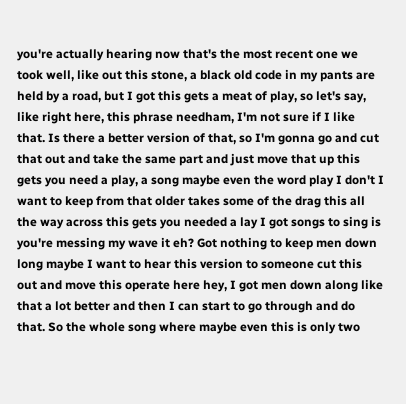you're actually hearing now that's the most recent one we took well, like out this stone, a black old code in my pants are held by a road, but I got this gets a meat of play, so let's say, like right here, this phrase needham, I'm not sure if I like that. Is there a better version of that, so I'm gonna go and cut that out and take the same part and just move that up this gets you need a play, a song maybe even the word play I don't I want to keep from that older takes some of the drag this all the way across this gets you needed a lay I got songs to sing is you're messing my wave it eh? Got nothing to keep men down long maybe I want to hear this version to someone cut this out and move this operate here hey, I got men down along like that a lot better and then I can start to go through and do that. So the whole song where maybe even this is only two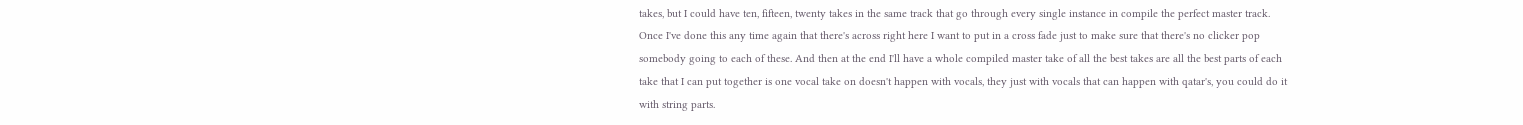takes, but I could have ten, fifteen, twenty takes in the same track that go through every single instance in compile the perfect master track. Once I've done this any time again that there's across right here I want to put in a cross fade just to make sure that there's no clicker pop somebody going to each of these. And then at the end I'll have a whole compiled master take of all the best takes are all the best parts of each take that I can put together is one vocal take on doesn't happen with vocals, they just with vocals that can happen with qatar's, you could do it with string parts.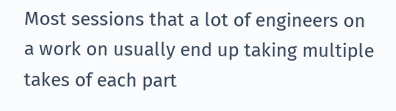Most sessions that a lot of engineers on a work on usually end up taking multiple takes of each part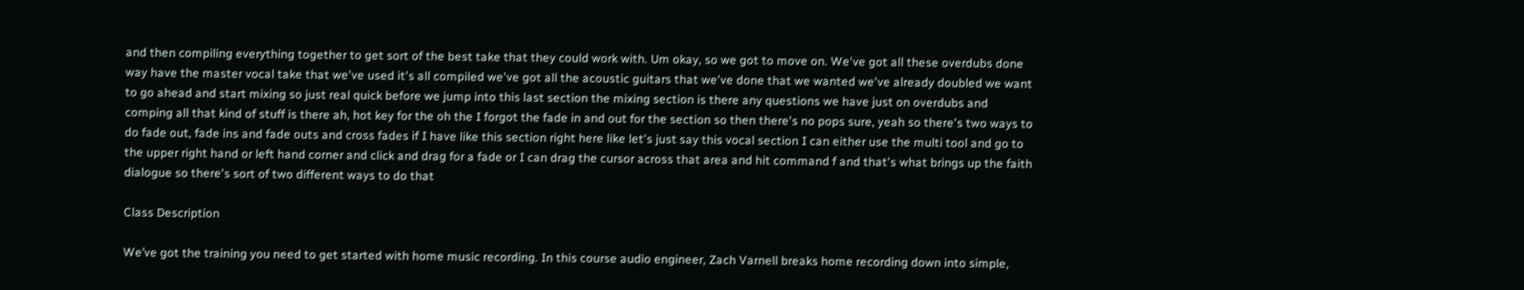and then compiling everything together to get sort of the best take that they could work with. Um okay, so we got to move on. We've got all these overdubs done way have the master vocal take that we've used it's all compiled we've got all the acoustic guitars that we've done that we wanted we've already doubled we want to go ahead and start mixing so just real quick before we jump into this last section the mixing section is there any questions we have just on overdubs and comping all that kind of stuff is there ah, hot key for the oh the I forgot the fade in and out for the section so then there's no pops sure, yeah so there's two ways to do fade out, fade ins and fade outs and cross fades if I have like this section right here like let's just say this vocal section I can either use the multi tool and go to the upper right hand or left hand corner and click and drag for a fade or I can drag the cursor across that area and hit command f and that's what brings up the faith dialogue so there's sort of two different ways to do that

Class Description

We’ve got the training you need to get started with home music recording. In this course audio engineer, Zach Varnell breaks home recording down into simple,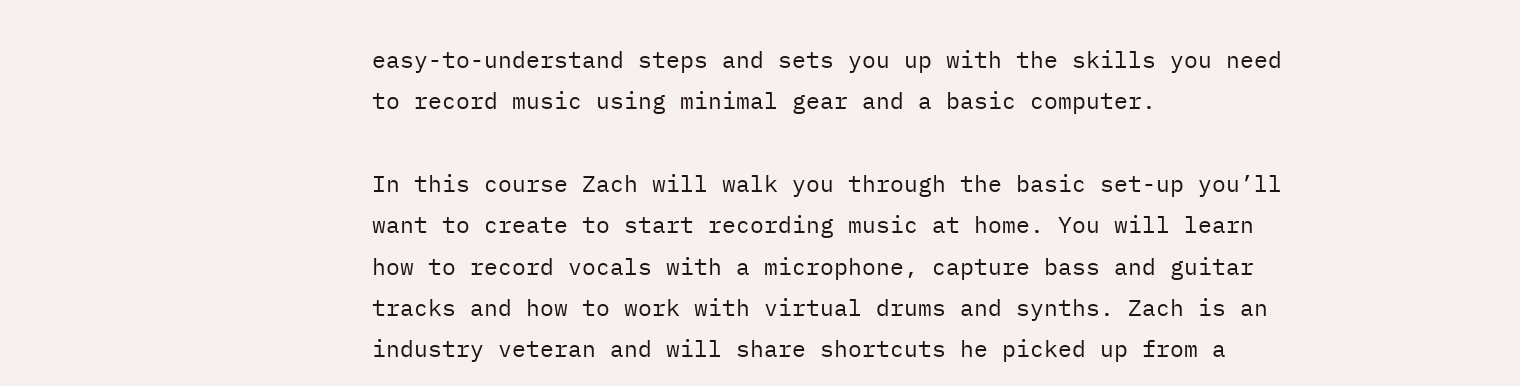easy-to-understand steps and sets you up with the skills you need to record music using minimal gear and a basic computer.

In this course Zach will walk you through the basic set-up you’ll want to create to start recording music at home. You will learn how to record vocals with a microphone, capture bass and guitar tracks and how to work with virtual drums and synths. Zach is an industry veteran and will share shortcuts he picked up from a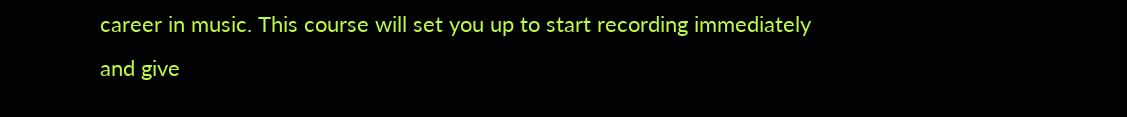career in music. This course will set you up to start recording immediately and give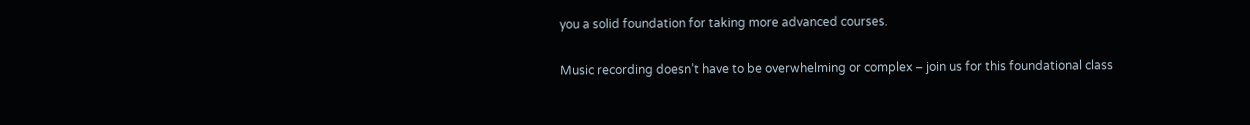you a solid foundation for taking more advanced courses.

Music recording doesn’t have to be overwhelming or complex – join us for this foundational class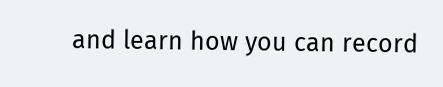and learn how you can record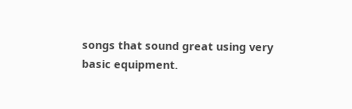songs that sound great using very basic equipment.